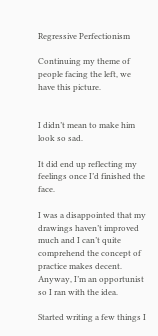Regressive Perfectionism

Continuing my theme of people facing the left, we have this picture.


I didn’t mean to make him look so sad.

It did end up reflecting my feelings once I’d finished the face.

I was a disappointed that my drawings haven’t improved much and I can’t quite comprehend the concept of practice makes decent. Anyway, I’m an opportunist so I ran with the idea.

Started writing a few things I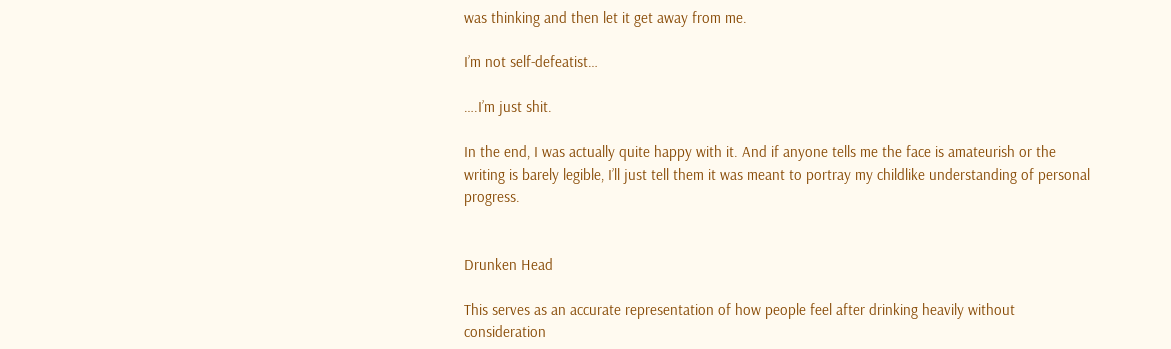was thinking and then let it get away from me.

I’m not self-defeatist…

….I’m just shit.

In the end, I was actually quite happy with it. And if anyone tells me the face is amateurish or the writing is barely legible, I’ll just tell them it was meant to portray my childlike understanding of personal progress.


Drunken Head

This serves as an accurate representation of how people feel after drinking heavily without consideration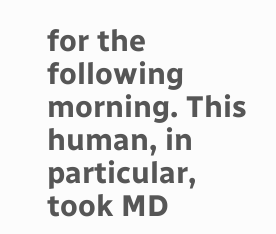for the following morning. This human, in particular, took MD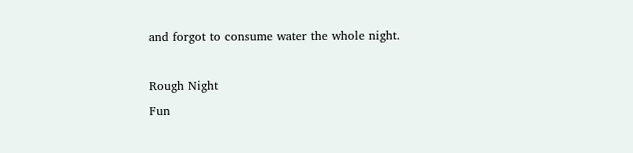and forgot to consume water the whole night.

Rough Night
Fun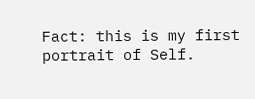Fact: this is my first portrait of Self.